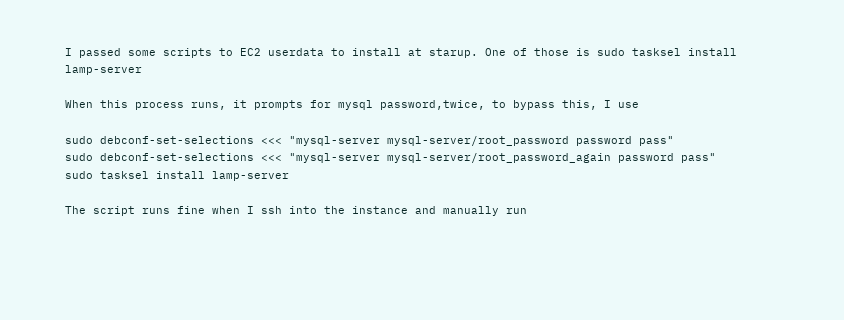I passed some scripts to EC2 userdata to install at starup. One of those is sudo tasksel install lamp-server

When this process runs, it prompts for mysql password,twice, to bypass this, I use

sudo debconf-set-selections <<< "mysql-server mysql-server/root_password password pass"
sudo debconf-set-selections <<< "mysql-server mysql-server/root_password_again password pass"
sudo tasksel install lamp-server

The script runs fine when I ssh into the instance and manually run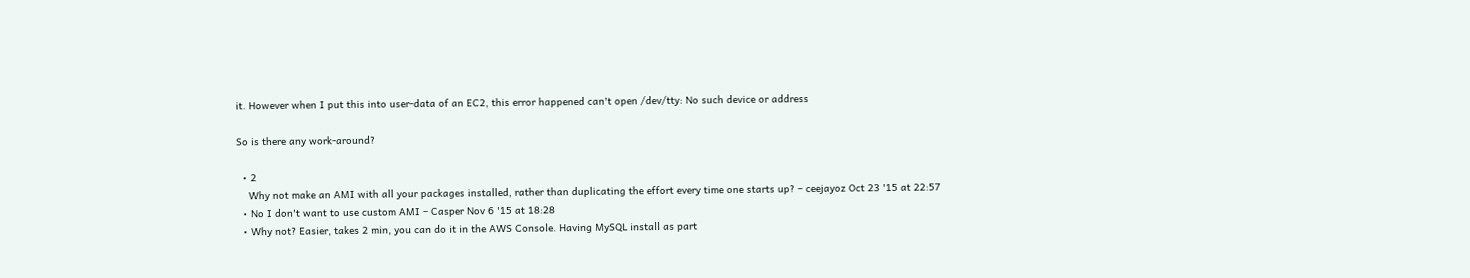it. However when I put this into user-data of an EC2, this error happened can't open /dev/tty: No such device or address

So is there any work-around?

  • 2
    Why not make an AMI with all your packages installed, rather than duplicating the effort every time one starts up? – ceejayoz Oct 23 '15 at 22:57
  • No I don't want to use custom AMI – Casper Nov 6 '15 at 18:28
  • Why not? Easier, takes 2 min, you can do it in the AWS Console. Having MySQL install as part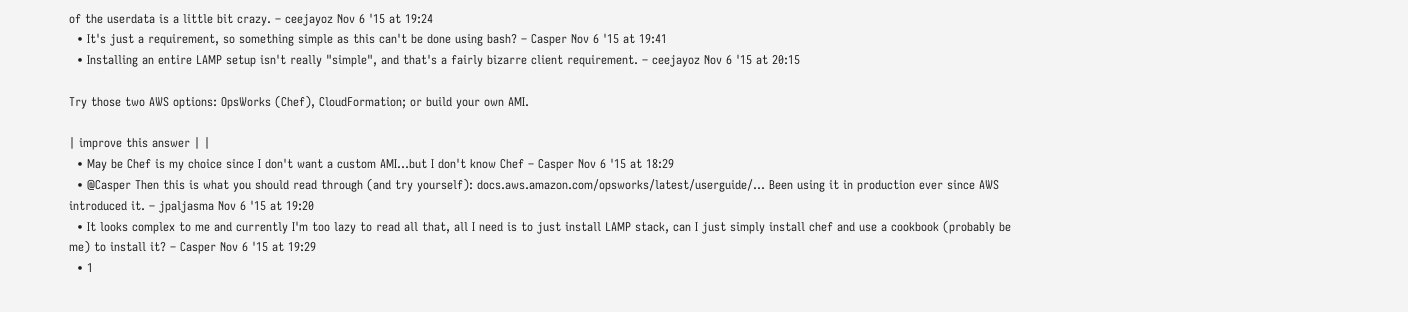of the userdata is a little bit crazy. – ceejayoz Nov 6 '15 at 19:24
  • It's just a requirement, so something simple as this can't be done using bash? – Casper Nov 6 '15 at 19:41
  • Installing an entire LAMP setup isn't really "simple", and that's a fairly bizarre client requirement. – ceejayoz Nov 6 '15 at 20:15

Try those two AWS options: OpsWorks (Chef), CloudFormation; or build your own AMI.

| improve this answer | |
  • May be Chef is my choice since I don't want a custom AMI...but I don't know Chef – Casper Nov 6 '15 at 18:29
  • @Casper Then this is what you should read through (and try yourself): docs.aws.amazon.com/opsworks/latest/userguide/… Been using it in production ever since AWS introduced it. – jpaljasma Nov 6 '15 at 19:20
  • It looks complex to me and currently I'm too lazy to read all that, all I need is to just install LAMP stack, can I just simply install chef and use a cookbook (probably be me) to install it? – Casper Nov 6 '15 at 19:29
  • 1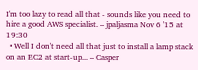I'm too lazy to read all that - sounds like you need to hire a good AWS specialist. – jpaljasma Nov 6 '15 at 19:30
  • Well I don't need all that just to install a lamp stack on an EC2 at start-up... – Casper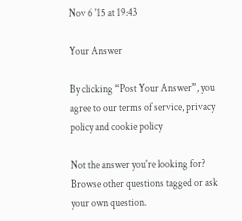Nov 6 '15 at 19:43

Your Answer

By clicking “Post Your Answer”, you agree to our terms of service, privacy policy and cookie policy

Not the answer you're looking for? Browse other questions tagged or ask your own question.